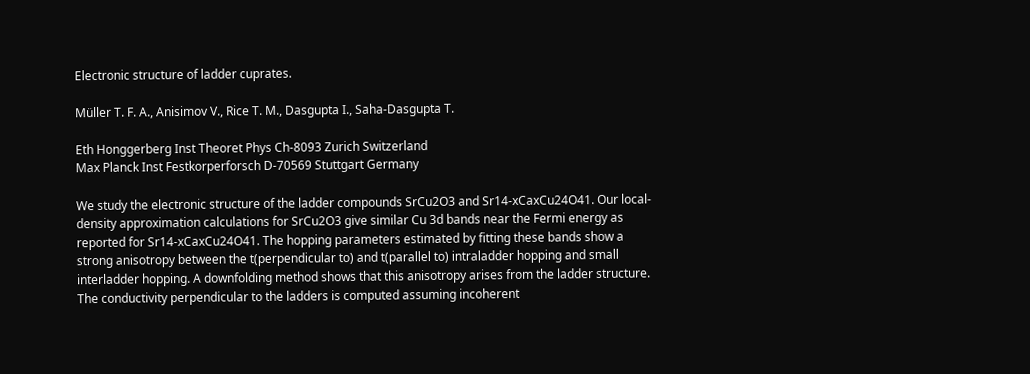Electronic structure of ladder cuprates.

Müller T. F. A., Anisimov V., Rice T. M., Dasgupta I., Saha-Dasgupta T.

Eth Honggerberg Inst Theoret Phys Ch-8093 Zurich Switzerland
Max Planck Inst Festkorperforsch D-70569 Stuttgart Germany

We study the electronic structure of the ladder compounds SrCu2O3 and Sr14-xCaxCu24O41. Our local-density approximation calculations for SrCu2O3 give similar Cu 3d bands near the Fermi energy as reported for Sr14-xCaxCu24O41. The hopping parameters estimated by fitting these bands show a strong anisotropy between the t(perpendicular to) and t(parallel to) intraladder hopping and small interladder hopping. A downfolding method shows that this anisotropy arises from the ladder structure. The conductivity perpendicular to the ladders is computed assuming incoherent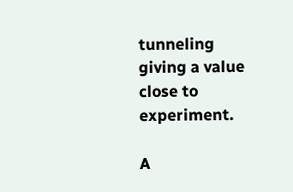tunneling giving a value close to experiment.

A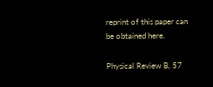reprint of this paper can be obtained here.

Physical Review B, 57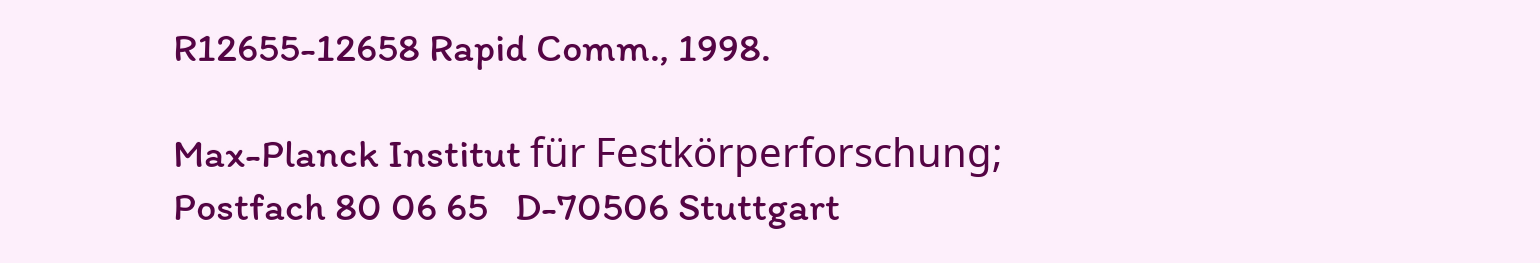R12655-12658 Rapid Comm., 1998.

Max-Planck Institut für Festkörperforschung;
Postfach 80 06 65   D-70506 Stuttgart